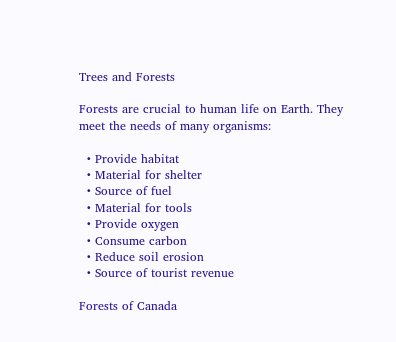Trees and Forests

Forests are crucial to human life on Earth. They meet the needs of many organisms:

  • Provide habitat
  • Material for shelter
  • Source of fuel
  • Material for tools
  • Provide oxygen
  • Consume carbon
  • Reduce soil erosion
  • Source of tourist revenue

Forests of Canada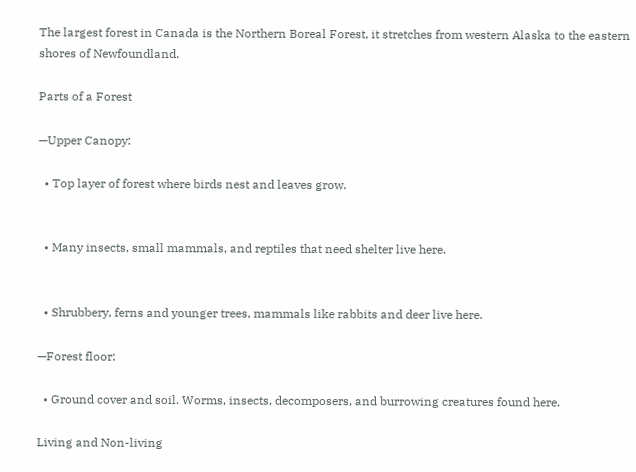The largest forest in Canada is the Northern Boreal Forest, it stretches from western Alaska to the eastern shores of Newfoundland.

Parts of a Forest

—Upper Canopy:

  • Top layer of forest where birds nest and leaves grow.


  • Many insects, small mammals, and reptiles that need shelter live here.


  • Shrubbery, ferns and younger trees, mammals like rabbits and deer live here.

—Forest floor:

  • Ground cover and soil. Worms, insects, decomposers, and burrowing creatures found here.

Living and Non-living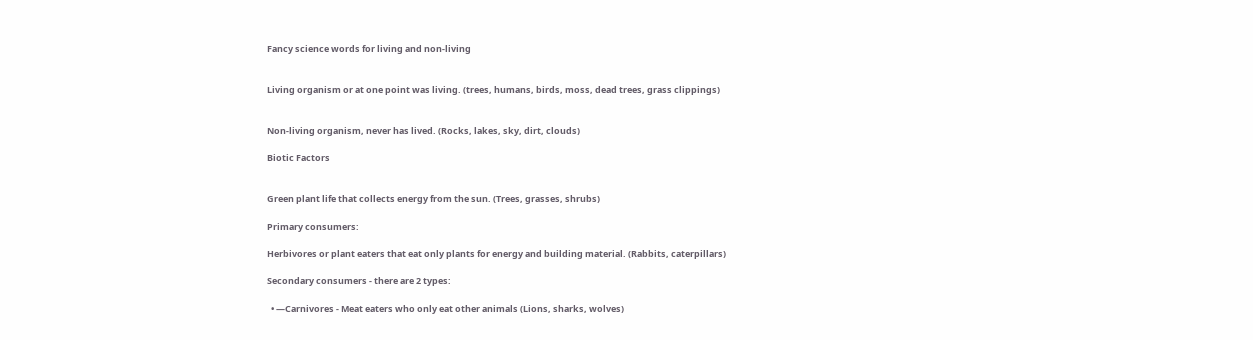Fancy science words for living and non-living


Living organism or at one point was living. (trees, humans, birds, moss, dead trees, grass clippings)


Non-living organism, never has lived. (Rocks, lakes, sky, dirt, clouds)

Biotic Factors


Green plant life that collects energy from the sun. (Trees, grasses, shrubs)

Primary consumers:

Herbivores or plant eaters that eat only plants for energy and building material. (Rabbits, caterpillars)

Secondary consumers - there are 2 types:

  • —Carnivores - Meat eaters who only eat other animals (Lions, sharks, wolves)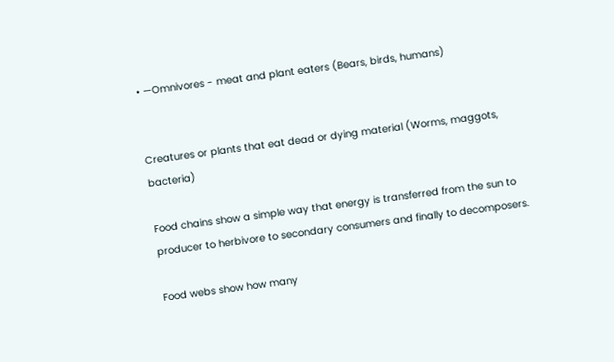• —Omnivores - meat and plant eaters (Bears, birds, humans)


Creatures or plants that eat dead or dying material (Worms, maggots, bacteria)

Food chains show a simple way that energy is transferred from the sun to producer to herbivore to secondary consumers and finally to decomposers.

Food webs show how many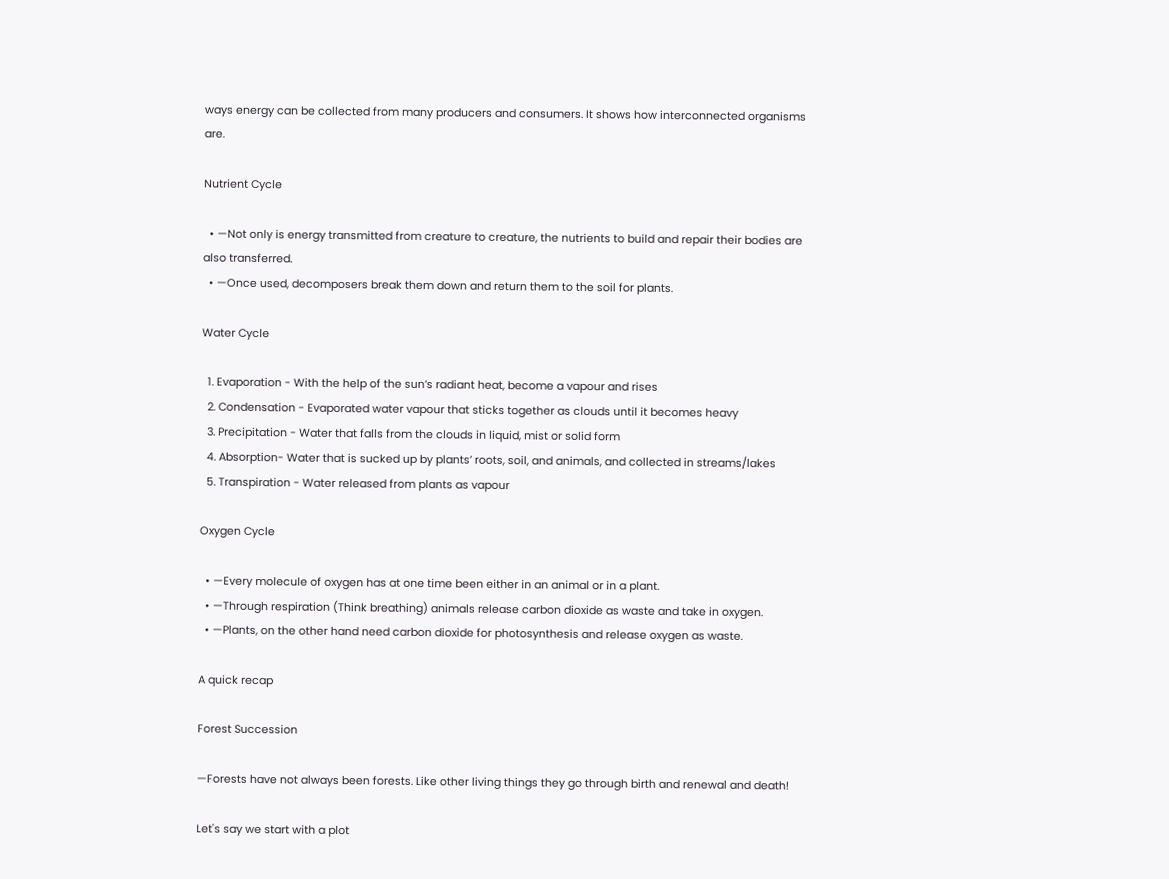ways energy can be collected from many producers and consumers. It shows how interconnected organisms are.

Nutrient Cycle

  • —Not only is energy transmitted from creature to creature, the nutrients to build and repair their bodies are also transferred.
  • —Once used, decomposers break them down and return them to the soil for plants.

Water Cycle

  1. Evaporation - With the help of the sun’s radiant heat, become a vapour and rises
  2. Condensation - Evaporated water vapour that sticks together as clouds until it becomes heavy
  3. Precipitation - Water that falls from the clouds in liquid, mist or solid form
  4. Absorption- Water that is sucked up by plants’ roots, soil, and animals, and collected in streams/lakes
  5. Transpiration - Water released from plants as vapour

Oxygen Cycle

  • —Every molecule of oxygen has at one time been either in an animal or in a plant.
  • —Through respiration (Think breathing) animals release carbon dioxide as waste and take in oxygen.
  • —Plants, on the other hand need carbon dioxide for photosynthesis and release oxygen as waste.

A quick recap

Forest Succession

—Forests have not always been forests. Like other living things they go through birth and renewal and death!

Let's say we start with a plot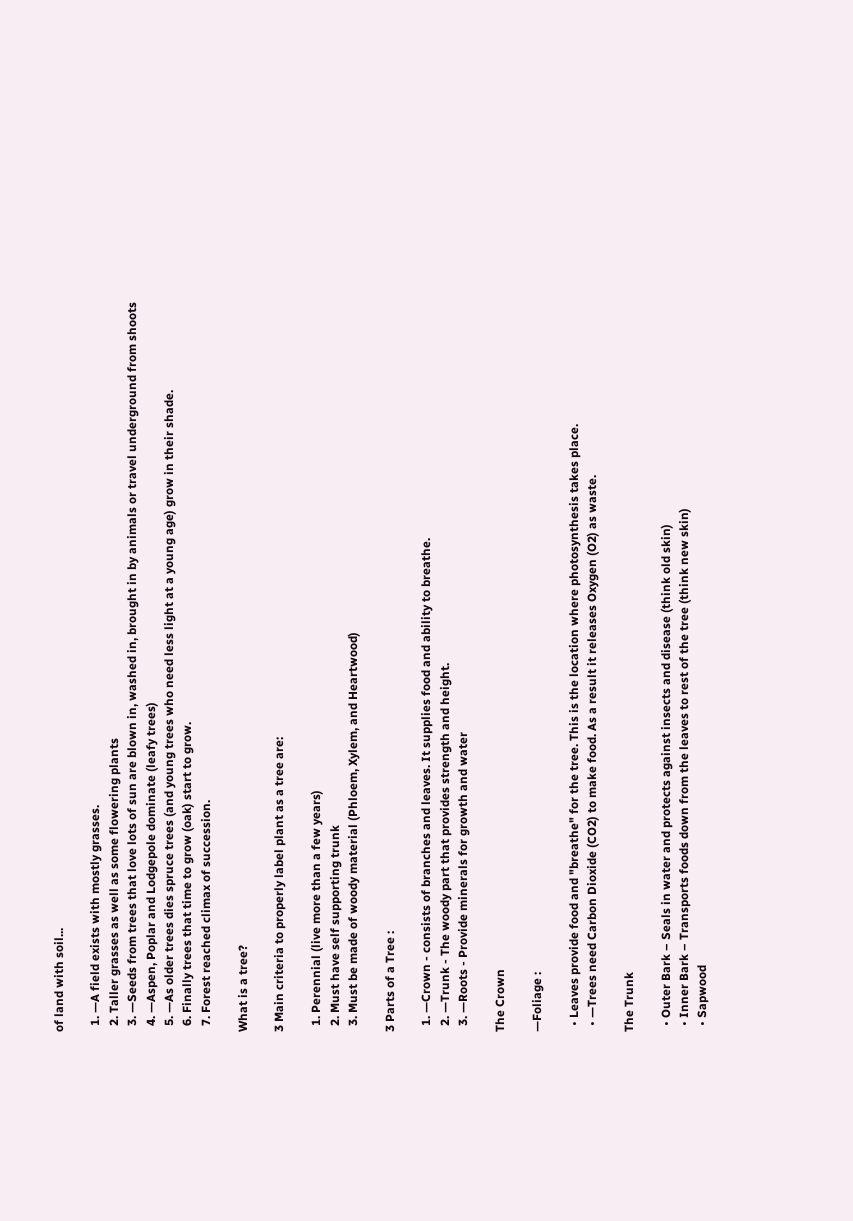of land with soil...

  1. —A field exists with mostly grasses.
  2. Taller grasses as well as some flowering plants
  3. —Seeds from trees that love lots of sun are blown in, washed in, brought in by animals or travel underground from shoots
  4. —Aspen, Poplar and Lodgepole dominate (leafy trees)
  5. —As older trees dies spruce trees (and young trees who need less light at a young age) grow in their shade.
  6. Finally trees that time to grow (oak) start to grow.
  7. Forest reached climax of succession.

What is a tree?

3 Main criteria to properly label plant as a tree are:

  1. Perennial (live more than a few years)
  2. Must have self supporting trunk
  3. Must be made of woody material (Phloem, Xylem, and Heartwood)

3 Parts of a Tree :

  1. —Crown - consists of branches and leaves. It supplies food and ability to breathe.
  2. —Trunk - The woody part that provides strength and height.
  3. —Roots - Provide minerals for growth and water

The Crown

—Foliage :

  • Leaves provide food and "breathe" for the tree. This is the location where photosynthesis takes place.
  • —Trees need Carbon Dioxide (CO2) to make food. As a result it releases Oxygen (O2) as waste.

The Trunk

  • Outer Bark – Seals in water and protects against insects and disease (think old skin)
  • Inner Bark – Transports foods down from the leaves to rest of the tree (think new skin)
  • Sapwood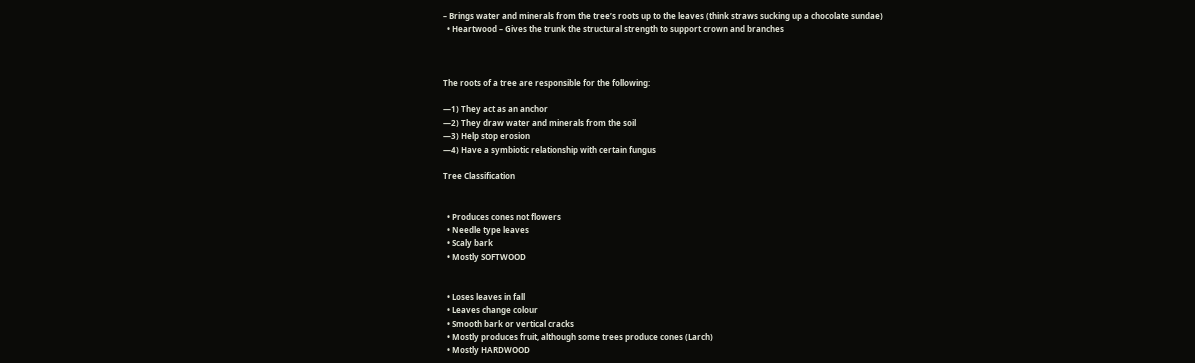– Brings water and minerals from the tree’s roots up to the leaves (think straws sucking up a chocolate sundae)
  • Heartwood – Gives the trunk the structural strength to support crown and branches



The roots of a tree are responsible for the following:

—1) They act as an anchor
—2) They draw water and minerals from the soil
—3) Help stop erosion
—4) Have a symbiotic relationship with certain fungus

Tree Classification


  • Produces cones not flowers
  • Needle type leaves
  • Scaly bark
  • Mostly SOFTWOOD


  • Loses leaves in fall
  • Leaves change colour
  • Smooth bark or vertical cracks
  • Mostly produces fruit, although some trees produce cones (Larch)
  • Mostly HARDWOOD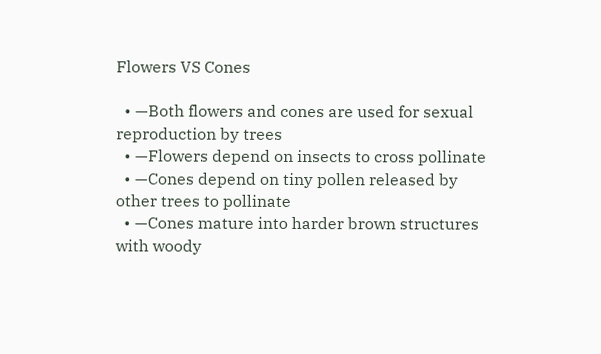Flowers VS Cones

  • —Both flowers and cones are used for sexual reproduction by trees
  • —Flowers depend on insects to cross pollinate
  • —Cones depend on tiny pollen released by other trees to pollinate
  • —Cones mature into harder brown structures with woody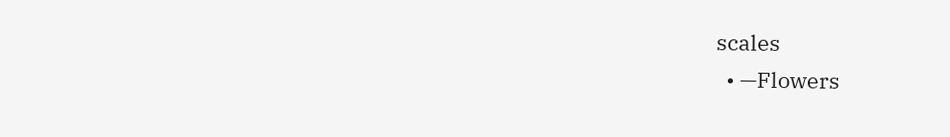scales
  • —Flowers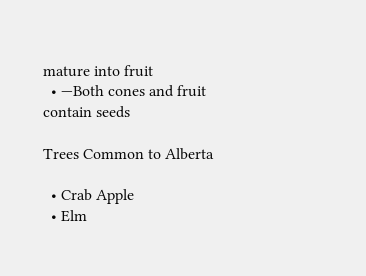mature into fruit
  • —Both cones and fruit contain seeds

Trees Common to Alberta

  • Crab Apple
  • Elm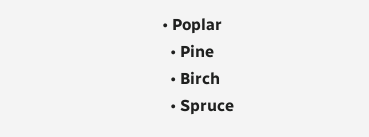• Poplar
  • Pine
  • Birch
  • Spruce